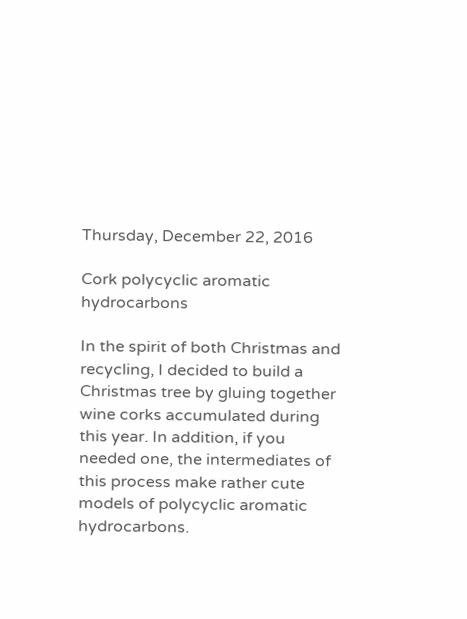Thursday, December 22, 2016

Cork polycyclic aromatic hydrocarbons

In the spirit of both Christmas and recycling, I decided to build a Christmas tree by gluing together wine corks accumulated during this year. In addition, if you needed one, the intermediates of this process make rather cute models of polycyclic aromatic hydrocarbons.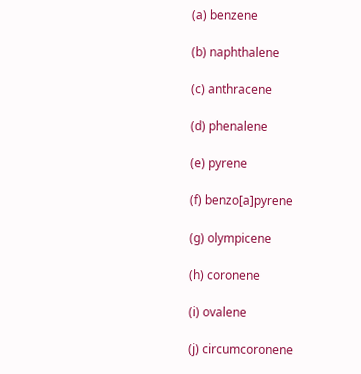(a) benzene

(b) naphthalene

(c) anthracene

(d) phenalene

(e) pyrene

(f) benzo[a]pyrene

(g) olympicene

(h) coronene

(i) ovalene

(j) circumcoronene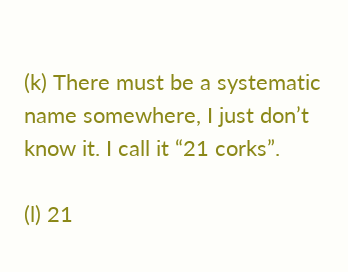(k) There must be a systematic name somewhere, I just don’t know it. I call it “21 corks”.

(l) 21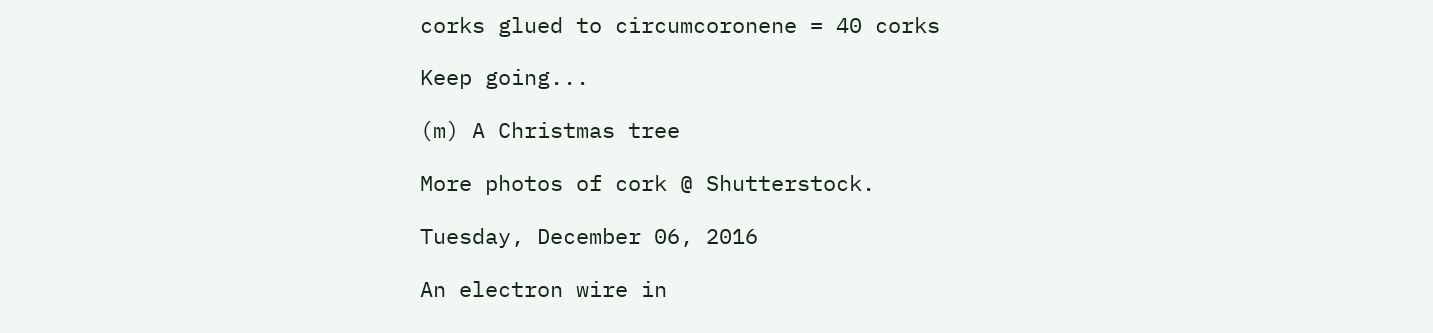corks glued to circumcoronene = 40 corks

Keep going...

(m) A Christmas tree

More photos of cork @ Shutterstock.

Tuesday, December 06, 2016

An electron wire in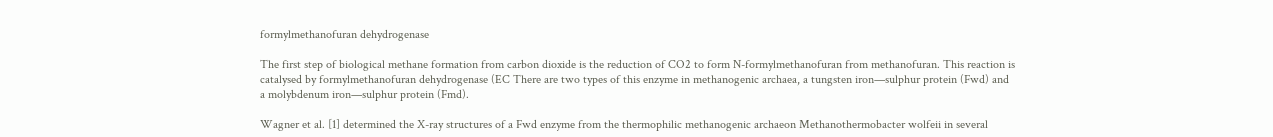formylmethanofuran dehydrogenase

The first step of biological methane formation from carbon dioxide is the reduction of CO2 to form N-formylmethanofuran from methanofuran. This reaction is catalysed by formylmethanofuran dehydrogenase (EC There are two types of this enzyme in methanogenic archaea, a tungsten iron—sulphur protein (Fwd) and a molybdenum iron—sulphur protein (Fmd).

Wagner et al. [1] determined the X-ray structures of a Fwd enzyme from the thermophilic methanogenic archaeon Methanothermobacter wolfeii in several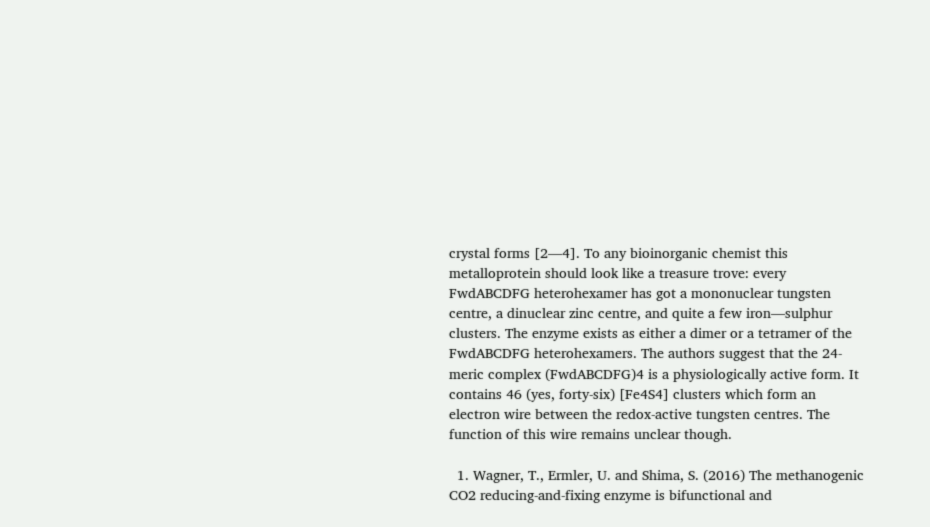crystal forms [2—4]. To any bioinorganic chemist this metalloprotein should look like a treasure trove: every FwdABCDFG heterohexamer has got a mononuclear tungsten centre, a dinuclear zinc centre, and quite a few iron—sulphur clusters. The enzyme exists as either a dimer or a tetramer of the FwdABCDFG heterohexamers. The authors suggest that the 24-meric complex (FwdABCDFG)4 is a physiologically active form. It contains 46 (yes, forty-six) [Fe4S4] clusters which form an electron wire between the redox-active tungsten centres. The function of this wire remains unclear though.

  1. Wagner, T., Ermler, U. and Shima, S. (2016) The methanogenic CO2 reducing-and-fixing enzyme is bifunctional and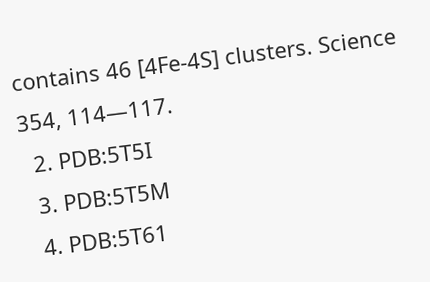contains 46 [4Fe-4S] clusters. Science 354, 114—117.
  2. PDB:5T5I
  3. PDB:5T5M
  4. PDB:5T61